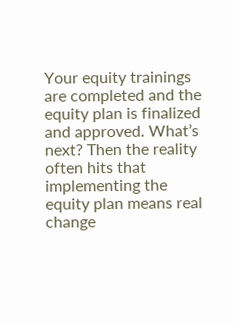Your equity trainings are completed and the equity plan is finalized and approved. What’s next? Then the reality often hits that implementing the equity plan means real change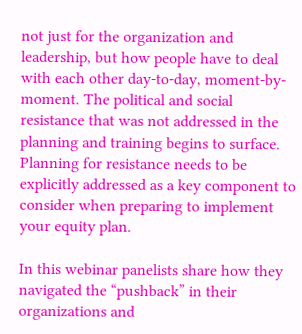not just for the organization and leadership, but how people have to deal with each other day-to-day, moment-by-moment. The political and social resistance that was not addressed in the planning and training begins to surface. Planning for resistance needs to be explicitly addressed as a key component to consider when preparing to implement your equity plan.

In this webinar panelists share how they navigated the “pushback” in their organizations and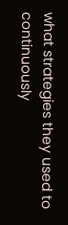what strategies they used to continuously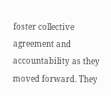foster collective agreement and accountability as they moved forward. They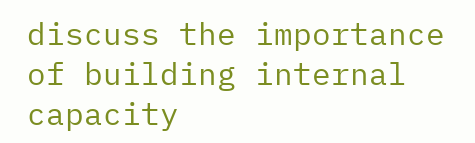discuss the importance of building internal capacity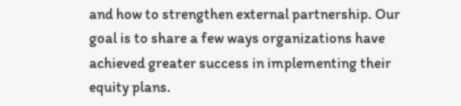and how to strengthen external partnership. Our goal is to share a few ways organizations have achieved greater success in implementing their equity plans.